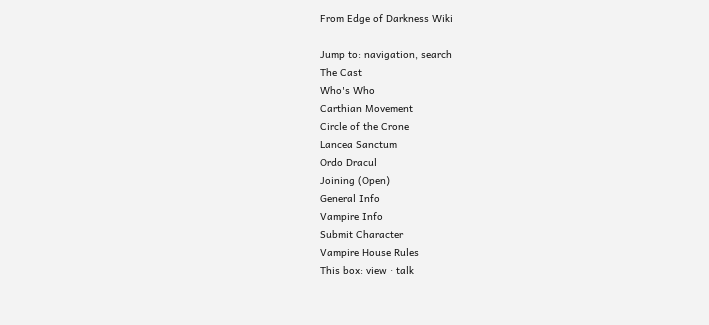From Edge of Darkness Wiki

Jump to: navigation, search
The Cast
Who's Who
Carthian Movement
Circle of the Crone
Lancea Sanctum
Ordo Dracul
Joining (Open)
General Info
Vampire Info
Submit Character
Vampire House Rules
This box: view · talk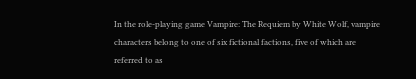In the role-playing game Vampire: The Requiem by White Wolf, vampire characters belong to one of six fictional factions, five of which are referred to as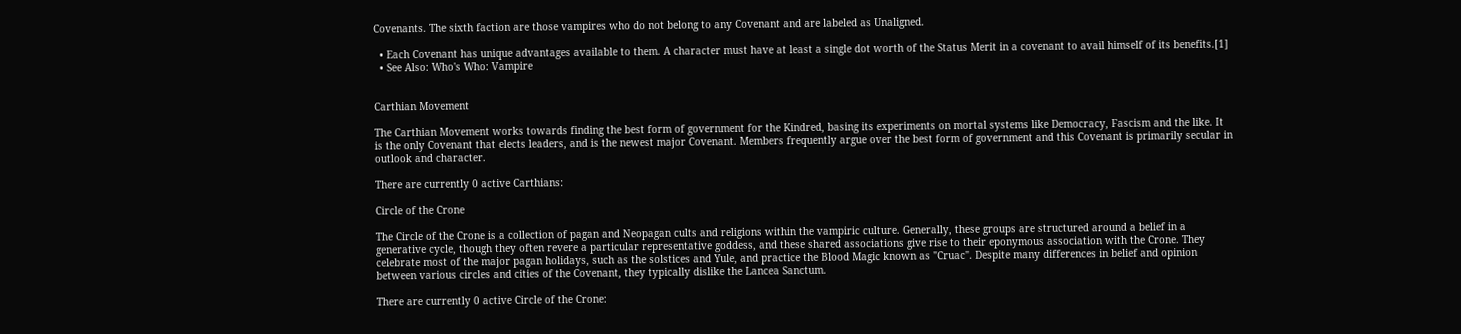Covenants. The sixth faction are those vampires who do not belong to any Covenant and are labeled as Unaligned.

  • Each Covenant has unique advantages available to them. A character must have at least a single dot worth of the Status Merit in a covenant to avail himself of its benefits.[1]
  • See Also: Who's Who: Vampire


Carthian Movement

The Carthian Movement works towards finding the best form of government for the Kindred, basing its experiments on mortal systems like Democracy, Fascism and the like. It is the only Covenant that elects leaders, and is the newest major Covenant. Members frequently argue over the best form of government and this Covenant is primarily secular in outlook and character.

There are currently 0 active Carthians:

Circle of the Crone

The Circle of the Crone is a collection of pagan and Neopagan cults and religions within the vampiric culture. Generally, these groups are structured around a belief in a generative cycle, though they often revere a particular representative goddess, and these shared associations give rise to their eponymous association with the Crone. They celebrate most of the major pagan holidays, such as the solstices and Yule, and practice the Blood Magic known as "Cruac". Despite many differences in belief and opinion between various circles and cities of the Covenant, they typically dislike the Lancea Sanctum.

There are currently 0 active Circle of the Crone: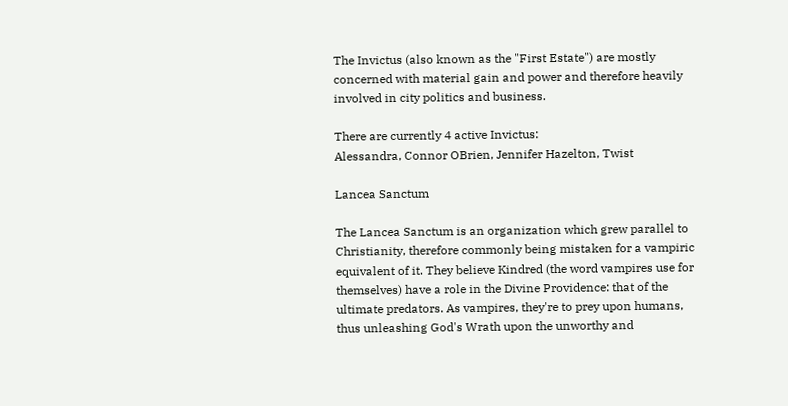The Invictus (also known as the "First Estate") are mostly concerned with material gain and power and therefore heavily involved in city politics and business.

There are currently 4 active Invictus:
Alessandra, Connor OBrien, Jennifer Hazelton, Twist

Lancea Sanctum

The Lancea Sanctum is an organization which grew parallel to Christianity, therefore commonly being mistaken for a vampiric equivalent of it. They believe Kindred (the word vampires use for themselves) have a role in the Divine Providence: that of the ultimate predators. As vampires, they're to prey upon humans, thus unleashing God's Wrath upon the unworthy and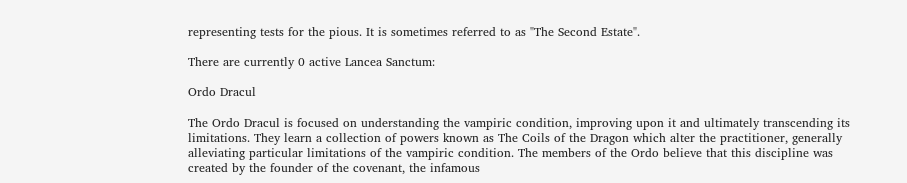representing tests for the pious. It is sometimes referred to as "The Second Estate".

There are currently 0 active Lancea Sanctum:

Ordo Dracul

The Ordo Dracul is focused on understanding the vampiric condition, improving upon it and ultimately transcending its limitations. They learn a collection of powers known as The Coils of the Dragon which alter the practitioner, generally alleviating particular limitations of the vampiric condition. The members of the Ordo believe that this discipline was created by the founder of the covenant, the infamous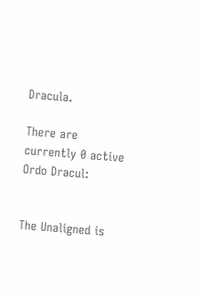Dracula.

There are currently 0 active Ordo Dracul:


The Unaligned is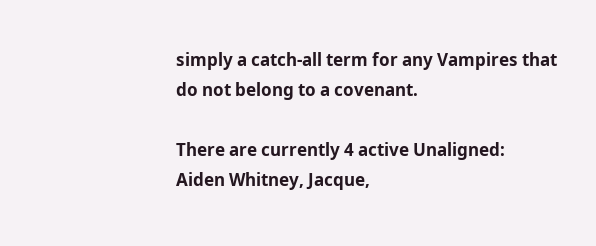simply a catch-all term for any Vampires that do not belong to a covenant.

There are currently 4 active Unaligned:
Aiden Whitney, Jacque,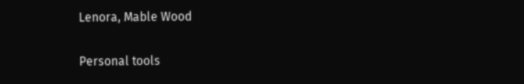Lenora, Mable Wood

Personal tools